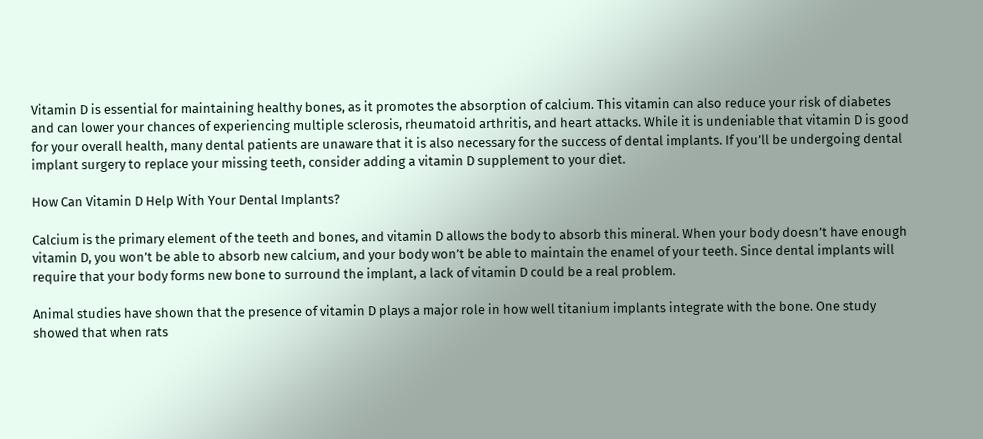Vitamin D is essential for maintaining healthy bones, as it promotes the absorption of calcium. This vitamin can also reduce your risk of diabetes and can lower your chances of experiencing multiple sclerosis, rheumatoid arthritis, and heart attacks. While it is undeniable that vitamin D is good for your overall health, many dental patients are unaware that it is also necessary for the success of dental implants. If you’ll be undergoing dental implant surgery to replace your missing teeth, consider adding a vitamin D supplement to your diet.

How Can Vitamin D Help With Your Dental Implants?

Calcium is the primary element of the teeth and bones, and vitamin D allows the body to absorb this mineral. When your body doesn’t have enough vitamin D, you won’t be able to absorb new calcium, and your body won’t be able to maintain the enamel of your teeth. Since dental implants will require that your body forms new bone to surround the implant, a lack of vitamin D could be a real problem.

Animal studies have shown that the presence of vitamin D plays a major role in how well titanium implants integrate with the bone. One study showed that when rats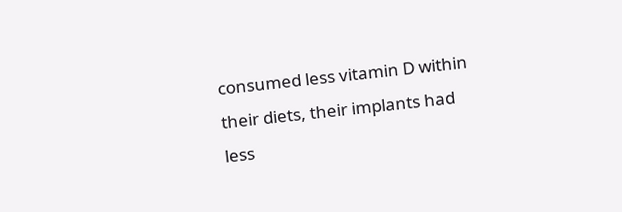consumed less vitamin D within their diets, their implants had less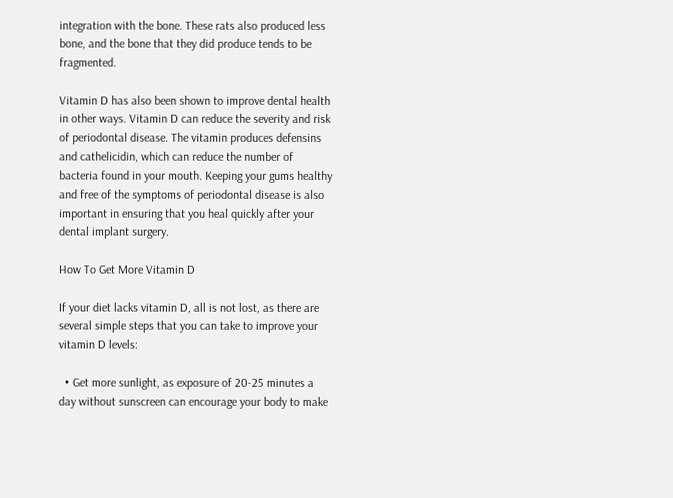integration with the bone. These rats also produced less bone, and the bone that they did produce tends to be fragmented.

Vitamin D has also been shown to improve dental health in other ways. Vitamin D can reduce the severity and risk of periodontal disease. The vitamin produces defensins and cathelicidin, which can reduce the number of bacteria found in your mouth. Keeping your gums healthy and free of the symptoms of periodontal disease is also important in ensuring that you heal quickly after your dental implant surgery.

How To Get More Vitamin D

If your diet lacks vitamin D, all is not lost, as there are several simple steps that you can take to improve your vitamin D levels:

  • Get more sunlight, as exposure of 20-25 minutes a day without sunscreen can encourage your body to make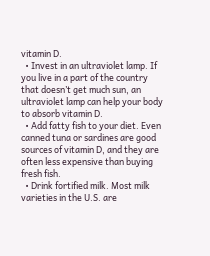vitamin D.
  • Invest in an ultraviolet lamp. If you live in a part of the country that doesn’t get much sun, an ultraviolet lamp can help your body to absorb vitamin D.
  • Add fatty fish to your diet. Even canned tuna or sardines are good sources of vitamin D, and they are often less expensive than buying fresh fish.
  • Drink fortified milk. Most milk varieties in the U.S. are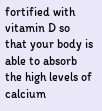fortified with vitamin D so that your body is able to absorb the high levels of calcium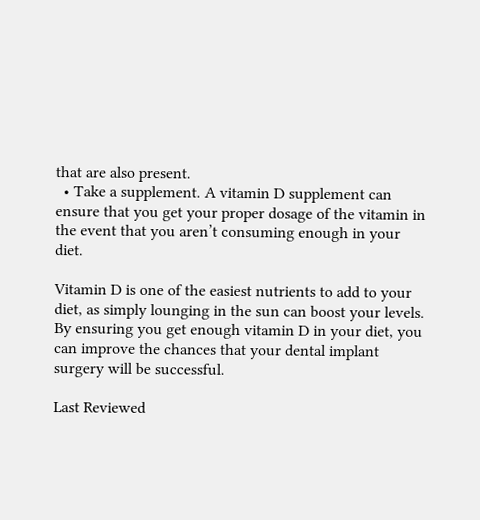that are also present.
  • Take a supplement. A vitamin D supplement can ensure that you get your proper dosage of the vitamin in the event that you aren’t consuming enough in your diet.

Vitamin D is one of the easiest nutrients to add to your diet, as simply lounging in the sun can boost your levels. By ensuring you get enough vitamin D in your diet, you can improve the chances that your dental implant surgery will be successful.

Last Reviewed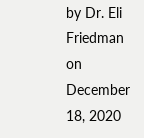by Dr. Eli Friedman on December 18, 2020